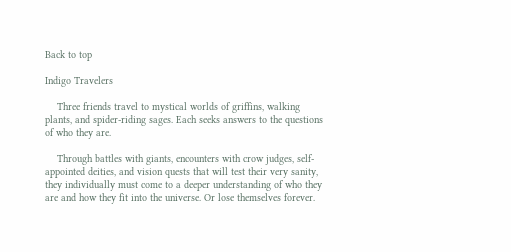Back to top

Indigo Travelers

    Three friends travel to mystical worlds of griffins, walking plants, and spider-riding sages. Each seeks answers to the questions of who they are.

    Through battles with giants, encounters with crow judges, self-appointed deities, and vision quests that will test their very sanity, they individually must come to a deeper understanding of who they are and how they fit into the universe. Or lose themselves forever.